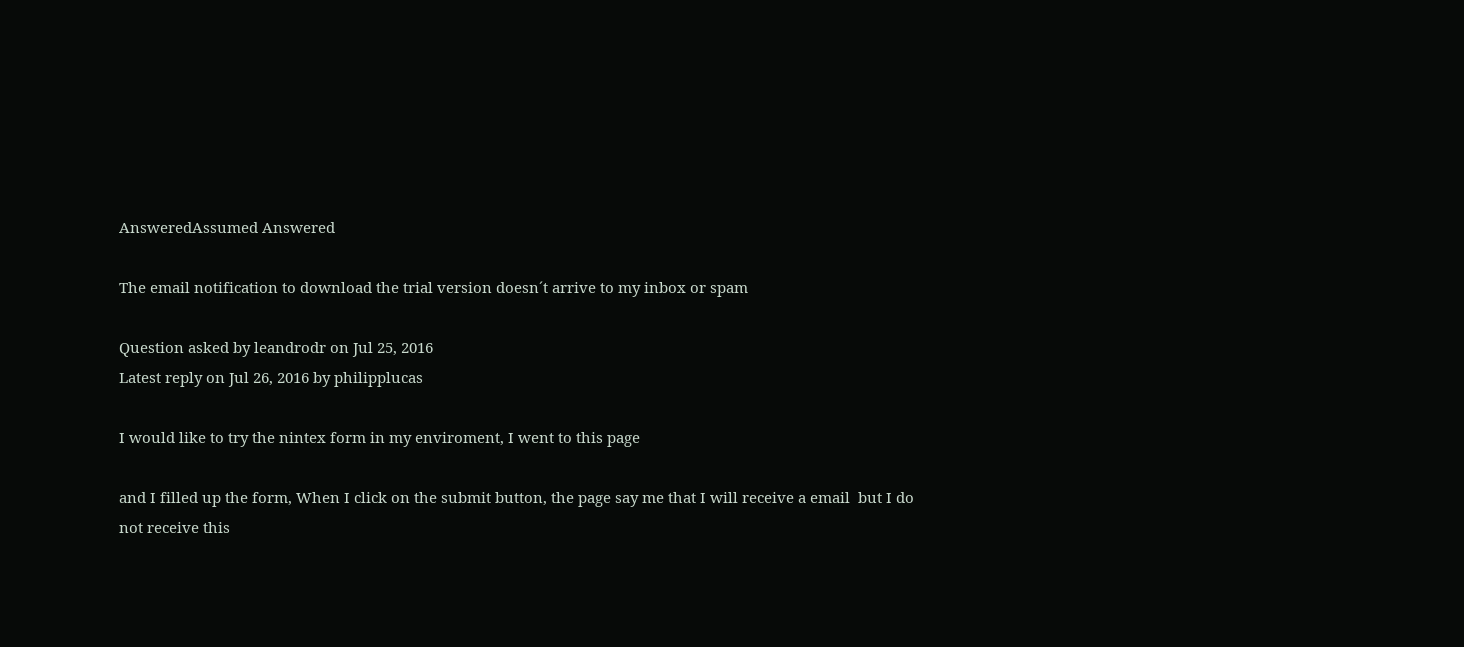AnsweredAssumed Answered

The email notification to download the trial version doesn´t arrive to my inbox or spam

Question asked by leandrodr on Jul 25, 2016
Latest reply on Jul 26, 2016 by philipplucas

I would like to try the nintex form in my enviroment, I went to this page

and I filled up the form, When I click on the submit button, the page say me that I will receive a email  but I do not receive this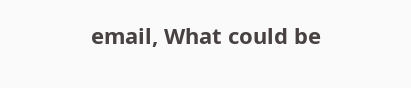email, What could be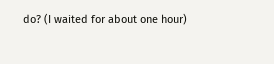do? (I waited for about one hour)